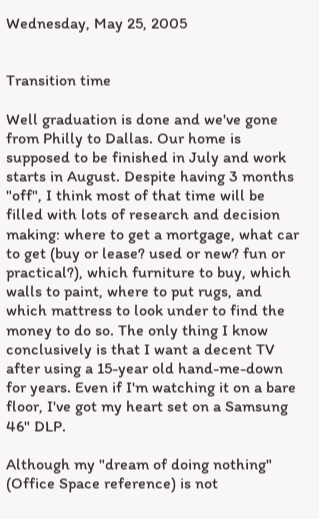Wednesday, May 25, 2005


Transition time

Well graduation is done and we've gone from Philly to Dallas. Our home is supposed to be finished in July and work starts in August. Despite having 3 months "off", I think most of that time will be filled with lots of research and decision making: where to get a mortgage, what car to get (buy or lease? used or new? fun or practical?), which furniture to buy, which walls to paint, where to put rugs, and which mattress to look under to find the money to do so. The only thing I know conclusively is that I want a decent TV after using a 15-year old hand-me-down for years. Even if I'm watching it on a bare floor, I've got my heart set on a Samsung 46" DLP.

Although my "dream of doing nothing" (Office Space reference) is not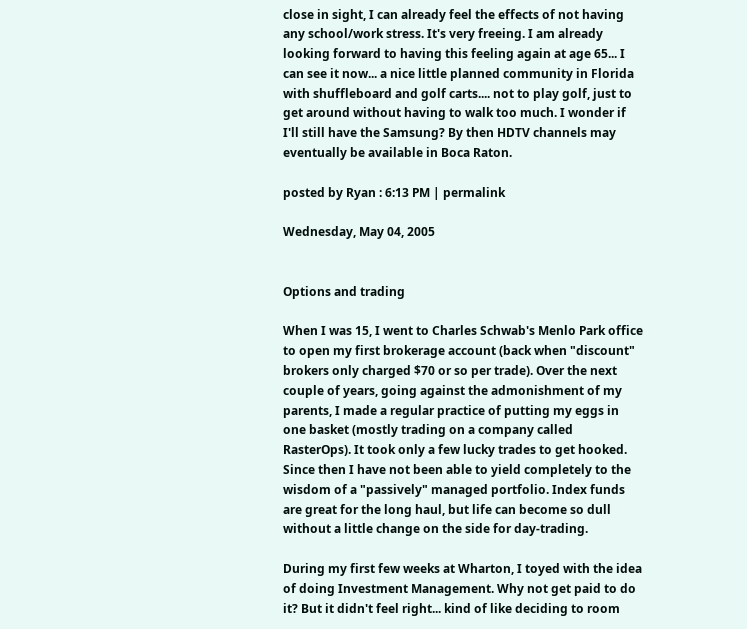close in sight, I can already feel the effects of not having any school/work stress. It's very freeing. I am already looking forward to having this feeling again at age 65... I can see it now... a nice little planned community in Florida with shuffleboard and golf carts.... not to play golf, just to get around without having to walk too much. I wonder if I'll still have the Samsung? By then HDTV channels may eventually be available in Boca Raton.

posted by Ryan : 6:13 PM | permalink

Wednesday, May 04, 2005


Options and trading

When I was 15, I went to Charles Schwab's Menlo Park office to open my first brokerage account (back when "discount" brokers only charged $70 or so per trade). Over the next couple of years, going against the admonishment of my parents, I made a regular practice of putting my eggs in one basket (mostly trading on a company called RasterOps). It took only a few lucky trades to get hooked. Since then I have not been able to yield completely to the wisdom of a "passively" managed portfolio. Index funds are great for the long haul, but life can become so dull without a little change on the side for day-trading.

During my first few weeks at Wharton, I toyed with the idea of doing Investment Management. Why not get paid to do it? But it didn't feel right... kind of like deciding to room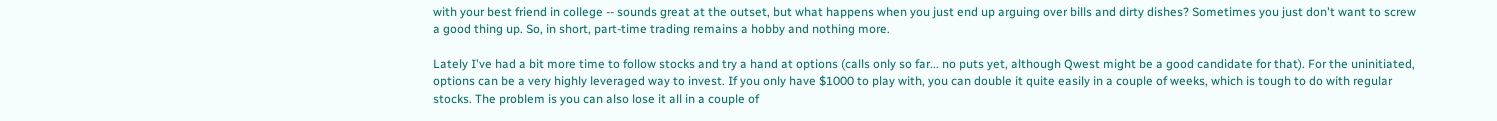with your best friend in college -- sounds great at the outset, but what happens when you just end up arguing over bills and dirty dishes? Sometimes you just don't want to screw a good thing up. So, in short, part-time trading remains a hobby and nothing more.

Lately I've had a bit more time to follow stocks and try a hand at options (calls only so far... no puts yet, although Qwest might be a good candidate for that). For the uninitiated, options can be a very highly leveraged way to invest. If you only have $1000 to play with, you can double it quite easily in a couple of weeks, which is tough to do with regular stocks. The problem is you can also lose it all in a couple of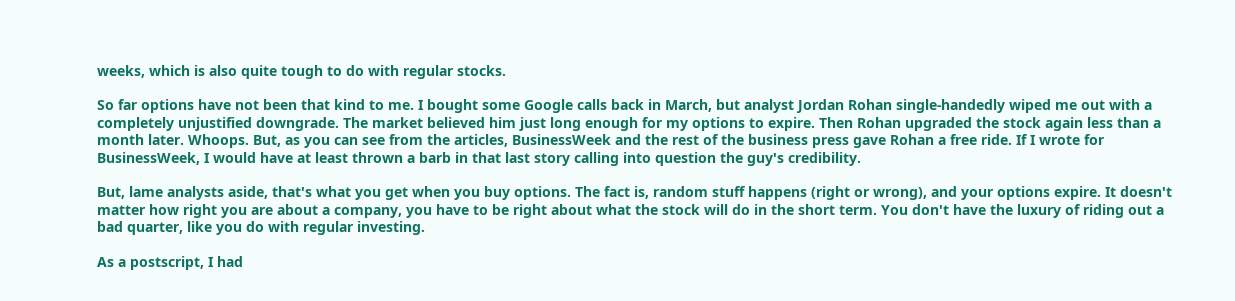weeks, which is also quite tough to do with regular stocks.

So far options have not been that kind to me. I bought some Google calls back in March, but analyst Jordan Rohan single-handedly wiped me out with a completely unjustified downgrade. The market believed him just long enough for my options to expire. Then Rohan upgraded the stock again less than a month later. Whoops. But, as you can see from the articles, BusinessWeek and the rest of the business press gave Rohan a free ride. If I wrote for BusinessWeek, I would have at least thrown a barb in that last story calling into question the guy's credibility.

But, lame analysts aside, that's what you get when you buy options. The fact is, random stuff happens (right or wrong), and your options expire. It doesn't matter how right you are about a company, you have to be right about what the stock will do in the short term. You don't have the luxury of riding out a bad quarter, like you do with regular investing.

As a postscript, I had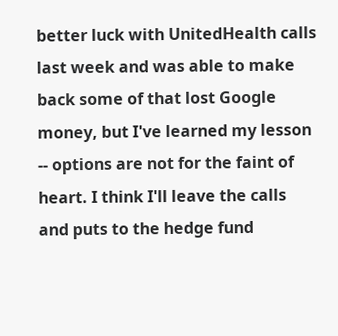better luck with UnitedHealth calls last week and was able to make back some of that lost Google money, but I've learned my lesson -- options are not for the faint of heart. I think I'll leave the calls and puts to the hedge fund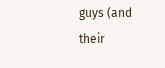guys (and their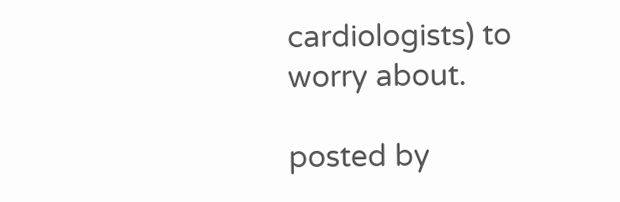cardiologists) to worry about.

posted by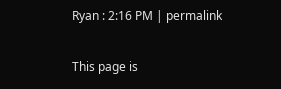Ryan : 2:16 PM | permalink

This page is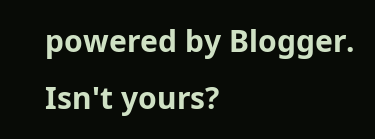powered by Blogger. Isn't yours?